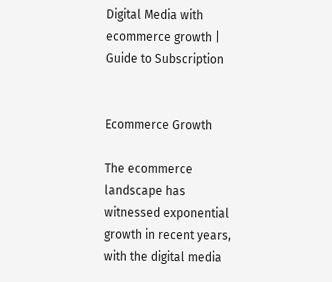Digital Media with ecommerce growth | Guide to Subscription


Ecommerce Growth

The ecommerce landscape has witnessed exponential growth in recent years, with the digital media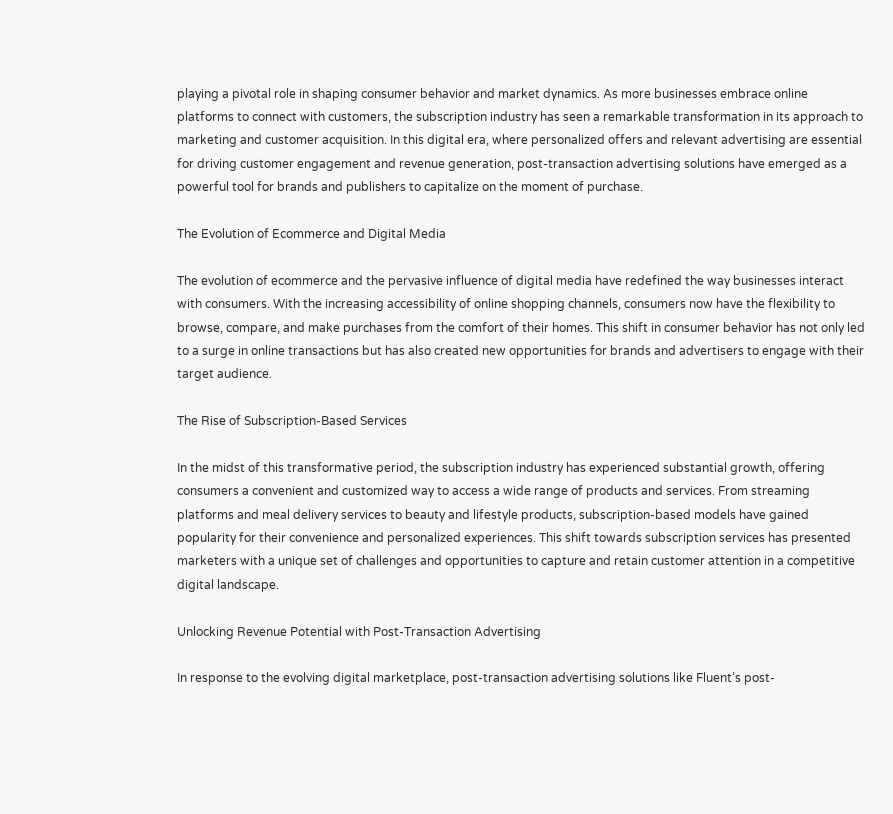playing a pivotal role in shaping consumer behavior and market dynamics. As more businesses embrace online platforms to connect with customers, the subscription industry has seen a remarkable transformation in its approach to marketing and customer acquisition. In this digital era, where personalized offers and relevant advertising are essential for driving customer engagement and revenue generation, post-transaction advertising solutions have emerged as a powerful tool for brands and publishers to capitalize on the moment of purchase.

The Evolution of Ecommerce and Digital Media

The evolution of ecommerce and the pervasive influence of digital media have redefined the way businesses interact with consumers. With the increasing accessibility of online shopping channels, consumers now have the flexibility to browse, compare, and make purchases from the comfort of their homes. This shift in consumer behavior has not only led to a surge in online transactions but has also created new opportunities for brands and advertisers to engage with their target audience.

The Rise of Subscription-Based Services

In the midst of this transformative period, the subscription industry has experienced substantial growth, offering consumers a convenient and customized way to access a wide range of products and services. From streaming platforms and meal delivery services to beauty and lifestyle products, subscription-based models have gained popularity for their convenience and personalized experiences. This shift towards subscription services has presented marketers with a unique set of challenges and opportunities to capture and retain customer attention in a competitive digital landscape.

Unlocking Revenue Potential with Post-Transaction Advertising

In response to the evolving digital marketplace, post-transaction advertising solutions like Fluent’s post-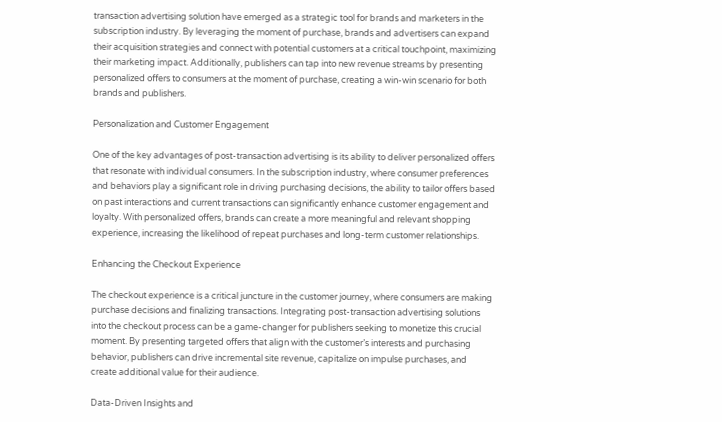transaction advertising solution have emerged as a strategic tool for brands and marketers in the subscription industry. By leveraging the moment of purchase, brands and advertisers can expand their acquisition strategies and connect with potential customers at a critical touchpoint, maximizing their marketing impact. Additionally, publishers can tap into new revenue streams by presenting personalized offers to consumers at the moment of purchase, creating a win-win scenario for both brands and publishers.

Personalization and Customer Engagement

One of the key advantages of post-transaction advertising is its ability to deliver personalized offers that resonate with individual consumers. In the subscription industry, where consumer preferences and behaviors play a significant role in driving purchasing decisions, the ability to tailor offers based on past interactions and current transactions can significantly enhance customer engagement and loyalty. With personalized offers, brands can create a more meaningful and relevant shopping experience, increasing the likelihood of repeat purchases and long-term customer relationships.

Enhancing the Checkout Experience

The checkout experience is a critical juncture in the customer journey, where consumers are making purchase decisions and finalizing transactions. Integrating post-transaction advertising solutions into the checkout process can be a game-changer for publishers seeking to monetize this crucial moment. By presenting targeted offers that align with the customer’s interests and purchasing behavior, publishers can drive incremental site revenue, capitalize on impulse purchases, and create additional value for their audience.

Data-Driven Insights and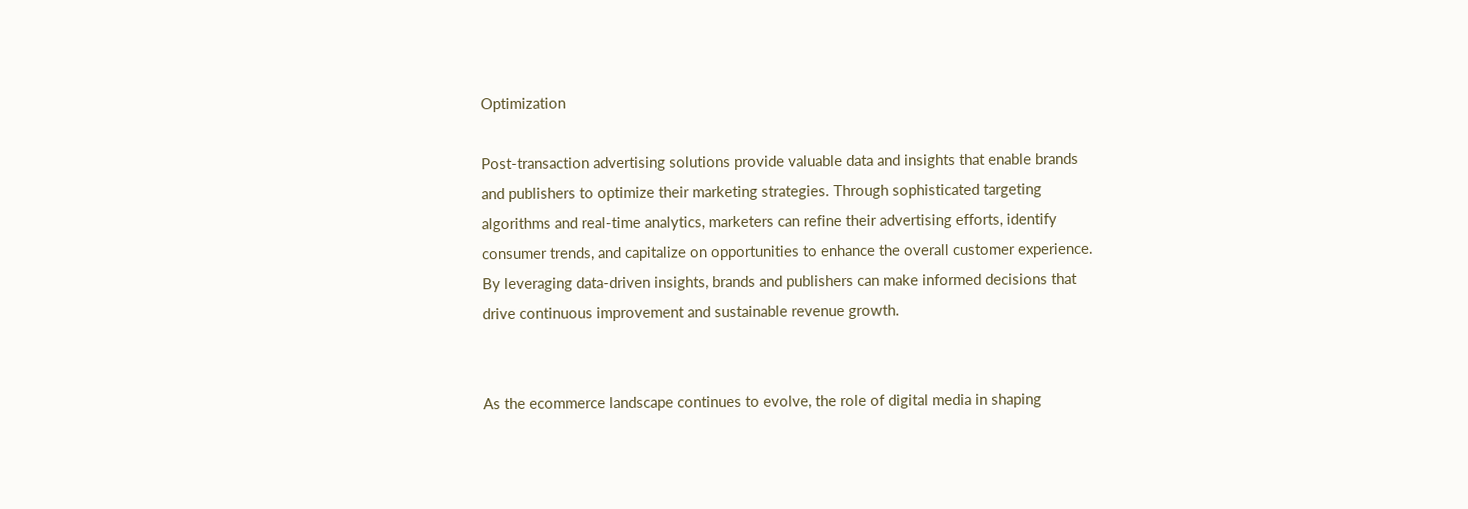Optimization

Post-transaction advertising solutions provide valuable data and insights that enable brands and publishers to optimize their marketing strategies. Through sophisticated targeting algorithms and real-time analytics, marketers can refine their advertising efforts, identify consumer trends, and capitalize on opportunities to enhance the overall customer experience. By leveraging data-driven insights, brands and publishers can make informed decisions that drive continuous improvement and sustainable revenue growth.


As the ecommerce landscape continues to evolve, the role of digital media in shaping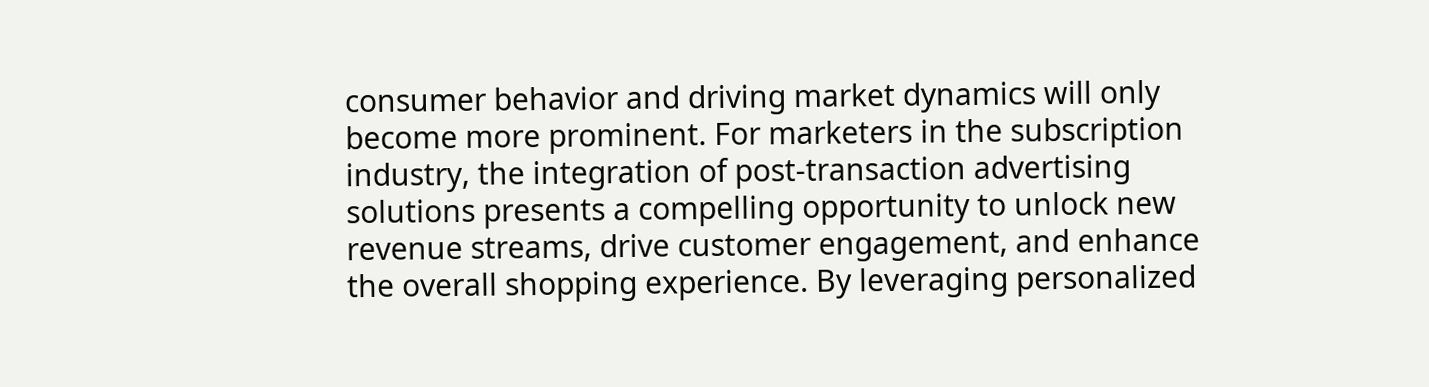consumer behavior and driving market dynamics will only become more prominent. For marketers in the subscription industry, the integration of post-transaction advertising solutions presents a compelling opportunity to unlock new revenue streams, drive customer engagement, and enhance the overall shopping experience. By leveraging personalized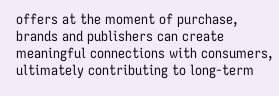offers at the moment of purchase, brands and publishers can create meaningful connections with consumers, ultimately contributing to long-term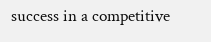success in a competitive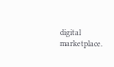digital marketplace.